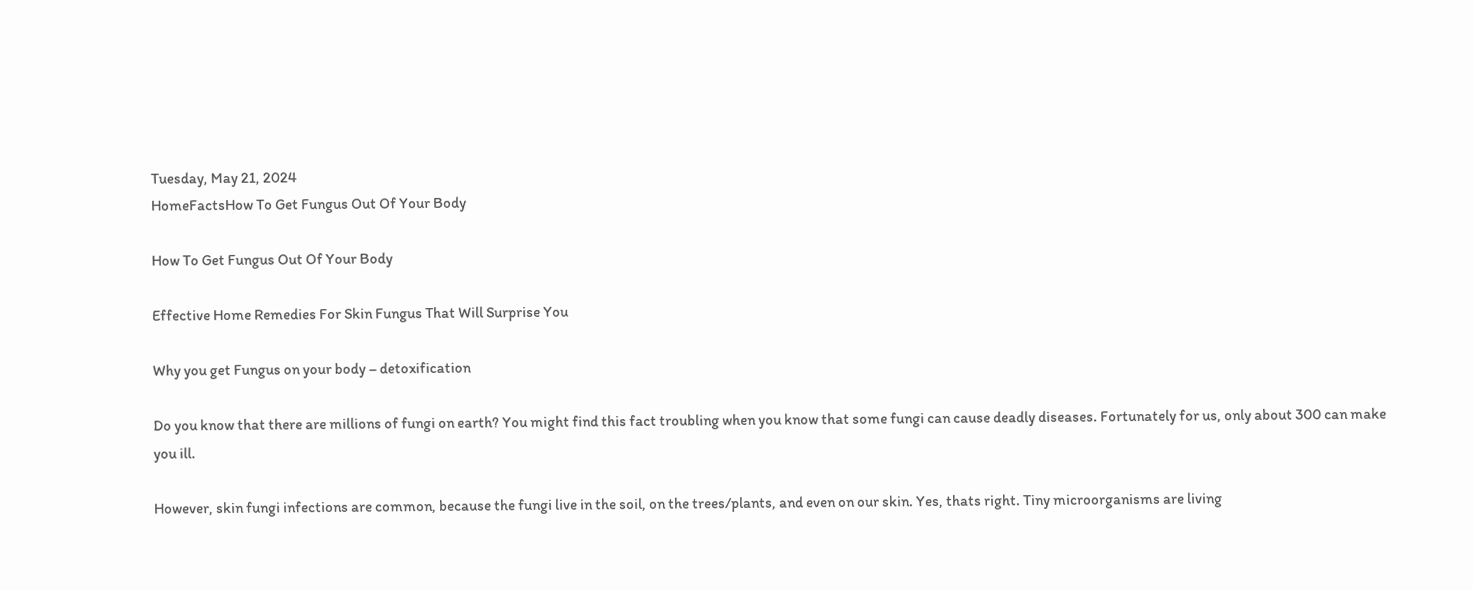Tuesday, May 21, 2024
HomeFactsHow To Get Fungus Out Of Your Body

How To Get Fungus Out Of Your Body

Effective Home Remedies For Skin Fungus That Will Surprise You

Why you get Fungus on your body – detoxification

Do you know that there are millions of fungi on earth? You might find this fact troubling when you know that some fungi can cause deadly diseases. Fortunately for us, only about 300 can make you ill.

However, skin fungi infections are common, because the fungi live in the soil, on the trees/plants, and even on our skin. Yes, thats right. Tiny microorganisms are living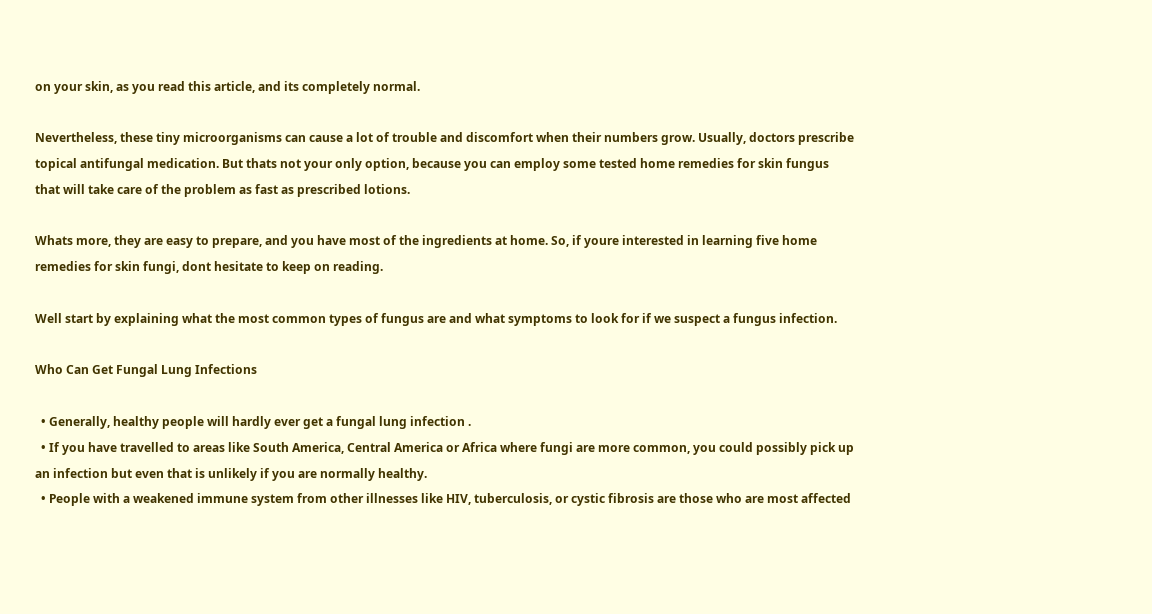on your skin, as you read this article, and its completely normal.

Nevertheless, these tiny microorganisms can cause a lot of trouble and discomfort when their numbers grow. Usually, doctors prescribe topical antifungal medication. But thats not your only option, because you can employ some tested home remedies for skin fungus that will take care of the problem as fast as prescribed lotions.

Whats more, they are easy to prepare, and you have most of the ingredients at home. So, if youre interested in learning five home remedies for skin fungi, dont hesitate to keep on reading.

Well start by explaining what the most common types of fungus are and what symptoms to look for if we suspect a fungus infection.

Who Can Get Fungal Lung Infections

  • Generally, healthy people will hardly ever get a fungal lung infection .
  • If you have travelled to areas like South America, Central America or Africa where fungi are more common, you could possibly pick up an infection but even that is unlikely if you are normally healthy.
  • People with a weakened immune system from other illnesses like HIV, tuberculosis, or cystic fibrosis are those who are most affected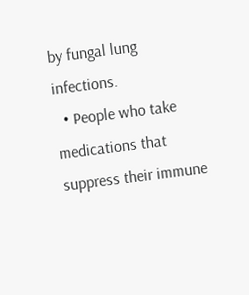by fungal lung infections.
  • People who take medications that suppress their immune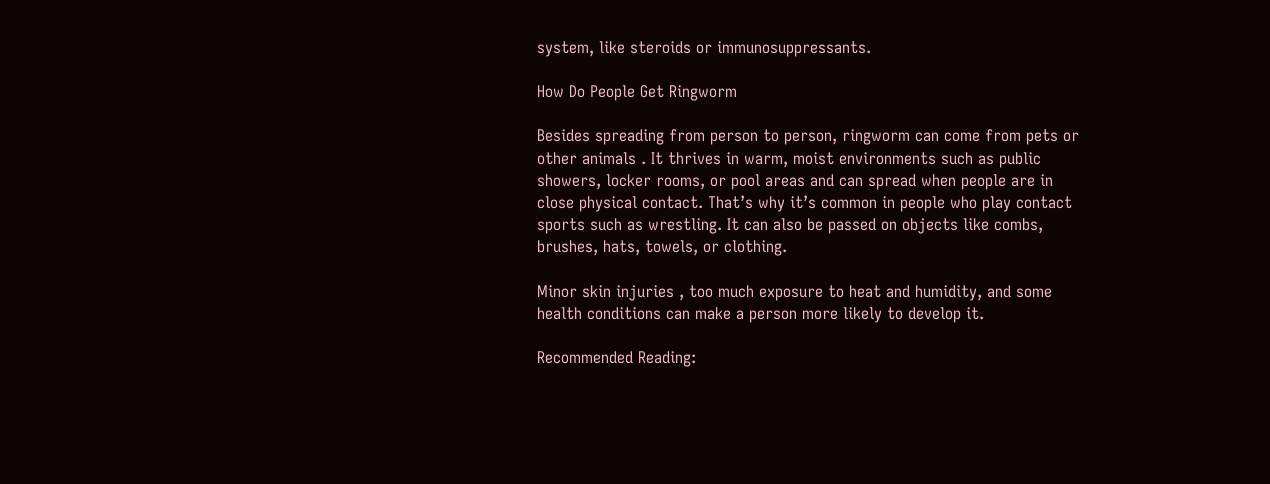system, like steroids or immunosuppressants.

How Do People Get Ringworm

Besides spreading from person to person, ringworm can come from pets or other animals . It thrives in warm, moist environments such as public showers, locker rooms, or pool areas and can spread when people are in close physical contact. That’s why it’s common in people who play contact sports such as wrestling. It can also be passed on objects like combs, brushes, hats, towels, or clothing.

Minor skin injuries , too much exposure to heat and humidity, and some health conditions can make a person more likely to develop it.

Recommended Reading: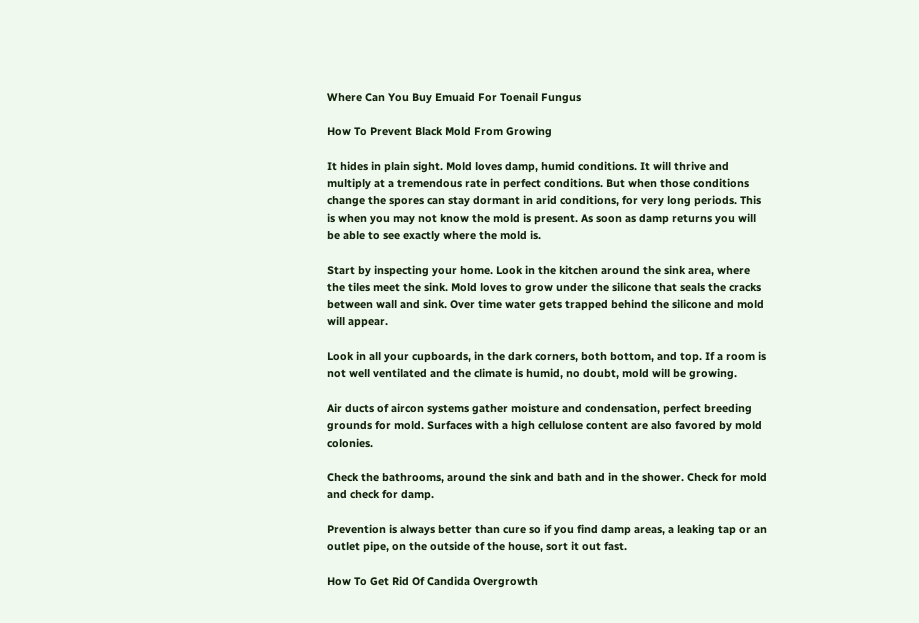Where Can You Buy Emuaid For Toenail Fungus

How To Prevent Black Mold From Growing

It hides in plain sight. Mold loves damp, humid conditions. It will thrive and multiply at a tremendous rate in perfect conditions. But when those conditions change the spores can stay dormant in arid conditions, for very long periods. This is when you may not know the mold is present. As soon as damp returns you will be able to see exactly where the mold is.

Start by inspecting your home. Look in the kitchen around the sink area, where the tiles meet the sink. Mold loves to grow under the silicone that seals the cracks between wall and sink. Over time water gets trapped behind the silicone and mold will appear.

Look in all your cupboards, in the dark corners, both bottom, and top. If a room is not well ventilated and the climate is humid, no doubt, mold will be growing.

Air ducts of aircon systems gather moisture and condensation, perfect breeding grounds for mold. Surfaces with a high cellulose content are also favored by mold colonies.

Check the bathrooms, around the sink and bath and in the shower. Check for mold and check for damp.

Prevention is always better than cure so if you find damp areas, a leaking tap or an outlet pipe, on the outside of the house, sort it out fast.

How To Get Rid Of Candida Overgrowth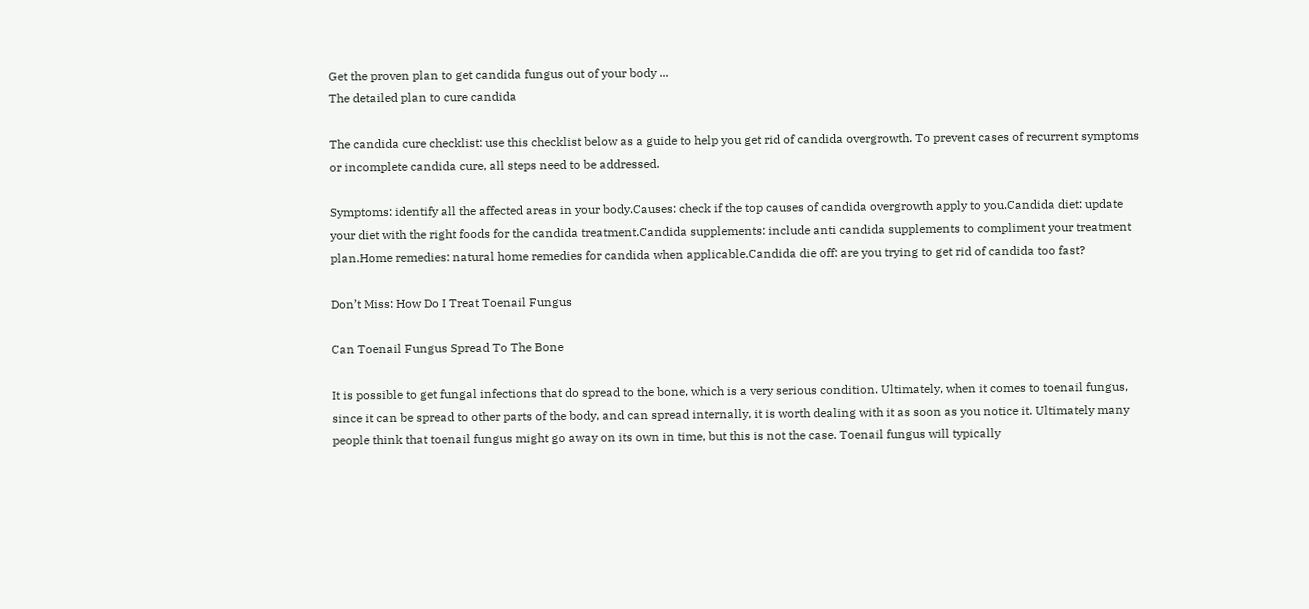Get the proven plan to get candida fungus out of your body ...
The detailed plan to cure candida

The candida cure checklist: use this checklist below as a guide to help you get rid of candida overgrowth. To prevent cases of recurrent symptoms or incomplete candida cure, all steps need to be addressed.

Symptoms: identify all the affected areas in your body.Causes: check if the top causes of candida overgrowth apply to you.Candida diet: update your diet with the right foods for the candida treatment.Candida supplements: include anti candida supplements to compliment your treatment plan.Home remedies: natural home remedies for candida when applicable.Candida die off: are you trying to get rid of candida too fast?

Don’t Miss: How Do I Treat Toenail Fungus

Can Toenail Fungus Spread To The Bone

It is possible to get fungal infections that do spread to the bone, which is a very serious condition. Ultimately, when it comes to toenail fungus, since it can be spread to other parts of the body, and can spread internally, it is worth dealing with it as soon as you notice it. Ultimately many people think that toenail fungus might go away on its own in time, but this is not the case. Toenail fungus will typically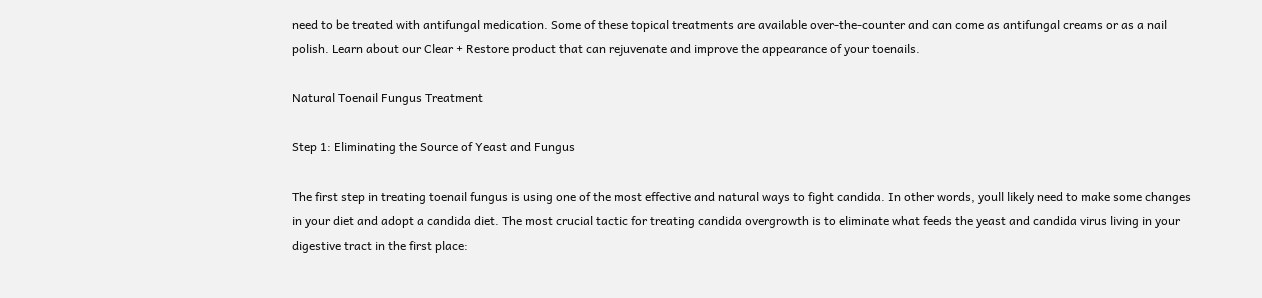need to be treated with antifungal medication. Some of these topical treatments are available over-the-counter and can come as antifungal creams or as a nail polish. Learn about our Clear + Restore product that can rejuvenate and improve the appearance of your toenails.

Natural Toenail Fungus Treatment

Step 1: Eliminating the Source of Yeast and Fungus

The first step in treating toenail fungus is using one of the most effective and natural ways to fight candida. In other words, youll likely need to make some changes in your diet and adopt a candida diet. The most crucial tactic for treating candida overgrowth is to eliminate what feeds the yeast and candida virus living in your digestive tract in the first place: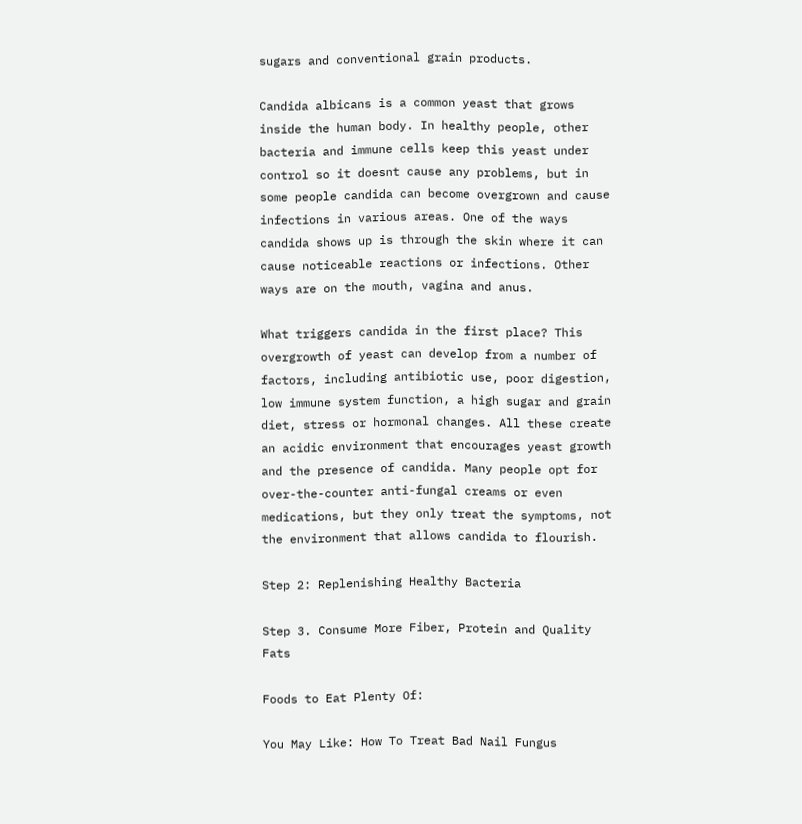sugars and conventional grain products.

Candida albicans is a common yeast that grows inside the human body. In healthy people, other bacteria and immune cells keep this yeast under control so it doesnt cause any problems, but in some people candida can become overgrown and cause infections in various areas. One of the ways candida shows up is through the skin where it can cause noticeable reactions or infections. Other ways are on the mouth, vagina and anus.

What triggers candida in the first place? This overgrowth of yeast can develop from a number of factors, including antibiotic use, poor digestion, low immune system function, a high sugar and grain diet, stress or hormonal changes. All these create an acidic environment that encourages yeast growth and the presence of candida. Many people opt for over-the-counter anti-fungal creams or even medications, but they only treat the symptoms, not the environment that allows candida to flourish.

Step 2: Replenishing Healthy Bacteria

Step 3. Consume More Fiber, Protein and Quality Fats

Foods to Eat Plenty Of:

You May Like: How To Treat Bad Nail Fungus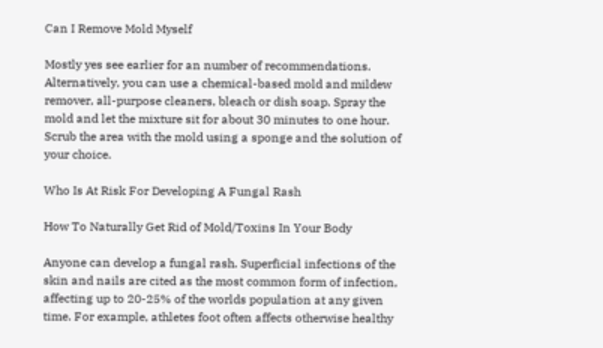Can I Remove Mold Myself

Mostly yes see earlier for an number of recommendations. Alternatively, you can use a chemical-based mold and mildew remover, all-purpose cleaners, bleach or dish soap. Spray the mold and let the mixture sit for about 30 minutes to one hour. Scrub the area with the mold using a sponge and the solution of your choice.

Who Is At Risk For Developing A Fungal Rash

How To Naturally Get Rid of Mold/Toxins In Your Body

Anyone can develop a fungal rash. Superficial infections of the skin and nails are cited as the most common form of infection, affecting up to 20-25% of the worlds population at any given time. For example, athletes foot often affects otherwise healthy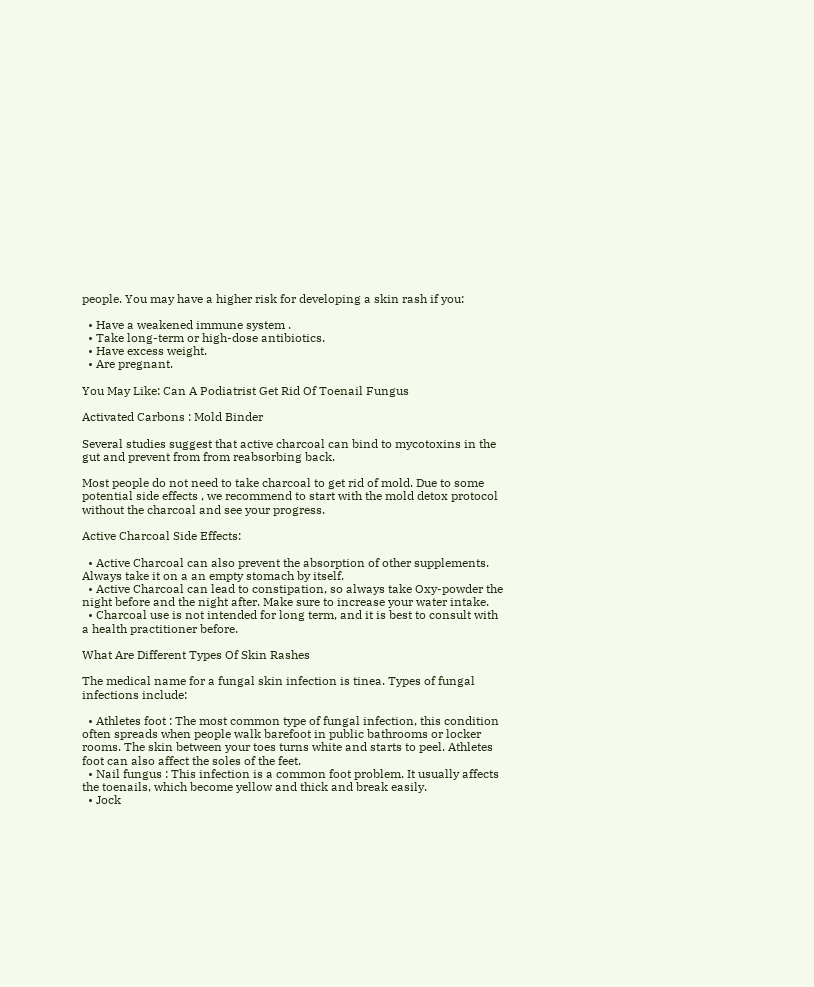people. You may have a higher risk for developing a skin rash if you:

  • Have a weakened immune system .
  • Take long-term or high-dose antibiotics.
  • Have excess weight.
  • Are pregnant.

You May Like: Can A Podiatrist Get Rid Of Toenail Fungus

Activated Carbons : Mold Binder

Several studies suggest that active charcoal can bind to mycotoxins in the gut and prevent from from reabsorbing back.

Most people do not need to take charcoal to get rid of mold. Due to some potential side effects , we recommend to start with the mold detox protocol without the charcoal and see your progress.

Active Charcoal Side Effects:

  • Active Charcoal can also prevent the absorption of other supplements. Always take it on a an empty stomach by itself.
  • Active Charcoal can lead to constipation, so always take Oxy-powder the night before and the night after. Make sure to increase your water intake.
  • Charcoal use is not intended for long term, and it is best to consult with a health practitioner before.

What Are Different Types Of Skin Rashes

The medical name for a fungal skin infection is tinea. Types of fungal infections include:

  • Athletes foot : The most common type of fungal infection, this condition often spreads when people walk barefoot in public bathrooms or locker rooms. The skin between your toes turns white and starts to peel. Athletes foot can also affect the soles of the feet.
  • Nail fungus : This infection is a common foot problem. It usually affects the toenails, which become yellow and thick and break easily.
  • Jock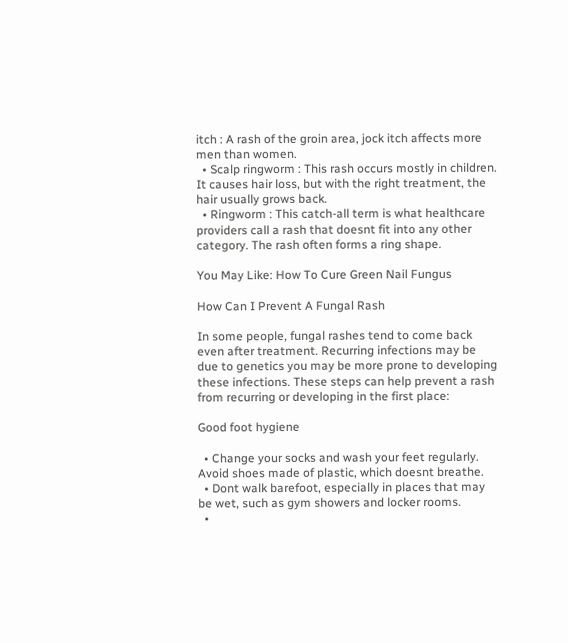itch : A rash of the groin area, jock itch affects more men than women.
  • Scalp ringworm : This rash occurs mostly in children. It causes hair loss, but with the right treatment, the hair usually grows back.
  • Ringworm : This catch-all term is what healthcare providers call a rash that doesnt fit into any other category. The rash often forms a ring shape.

You May Like: How To Cure Green Nail Fungus

How Can I Prevent A Fungal Rash

In some people, fungal rashes tend to come back even after treatment. Recurring infections may be due to genetics you may be more prone to developing these infections. These steps can help prevent a rash from recurring or developing in the first place:

Good foot hygiene

  • Change your socks and wash your feet regularly. Avoid shoes made of plastic, which doesnt breathe.
  • Dont walk barefoot, especially in places that may be wet, such as gym showers and locker rooms.
  •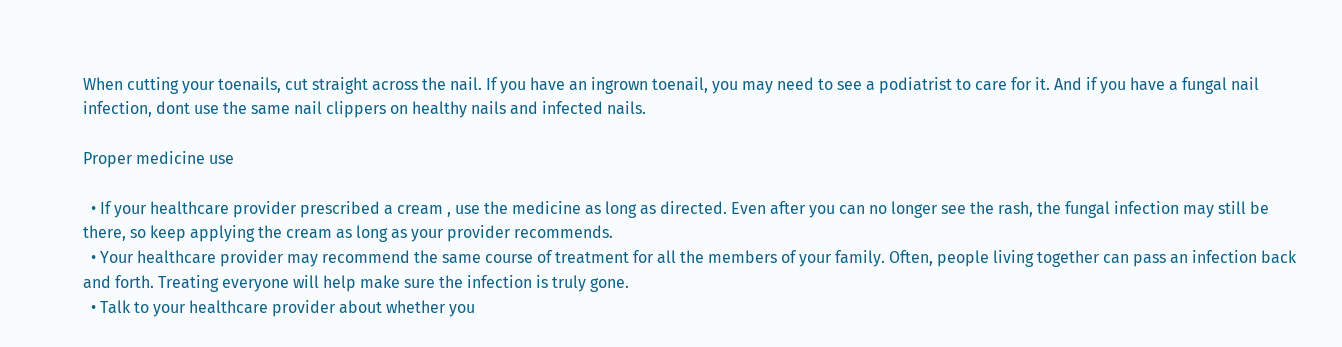When cutting your toenails, cut straight across the nail. If you have an ingrown toenail, you may need to see a podiatrist to care for it. And if you have a fungal nail infection, dont use the same nail clippers on healthy nails and infected nails.

Proper medicine use

  • If your healthcare provider prescribed a cream , use the medicine as long as directed. Even after you can no longer see the rash, the fungal infection may still be there, so keep applying the cream as long as your provider recommends.
  • Your healthcare provider may recommend the same course of treatment for all the members of your family. Often, people living together can pass an infection back and forth. Treating everyone will help make sure the infection is truly gone.
  • Talk to your healthcare provider about whether you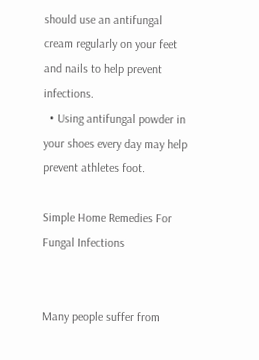should use an antifungal cream regularly on your feet and nails to help prevent infections.
  • Using antifungal powder in your shoes every day may help prevent athletes foot.

Simple Home Remedies For Fungal Infections


Many people suffer from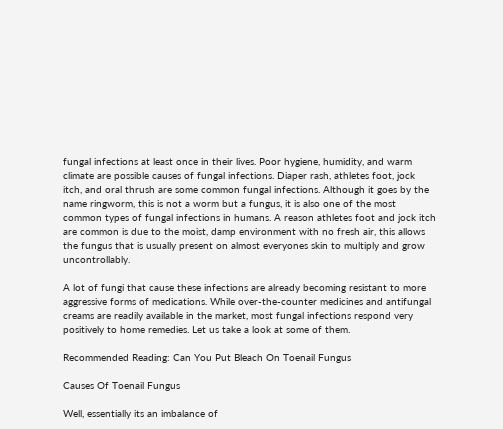fungal infections at least once in their lives. Poor hygiene, humidity, and warm climate are possible causes of fungal infections. Diaper rash, athletes foot, jock itch, and oral thrush are some common fungal infections. Although it goes by the name ringworm, this is not a worm but a fungus, it is also one of the most common types of fungal infections in humans. A reason athletes foot and jock itch are common is due to the moist, damp environment with no fresh air, this allows the fungus that is usually present on almost everyones skin to multiply and grow uncontrollably.

A lot of fungi that cause these infections are already becoming resistant to more aggressive forms of medications. While over-the-counter medicines and antifungal creams are readily available in the market, most fungal infections respond very positively to home remedies. Let us take a look at some of them.

Recommended Reading: Can You Put Bleach On Toenail Fungus

Causes Of Toenail Fungus

Well, essentially its an imbalance of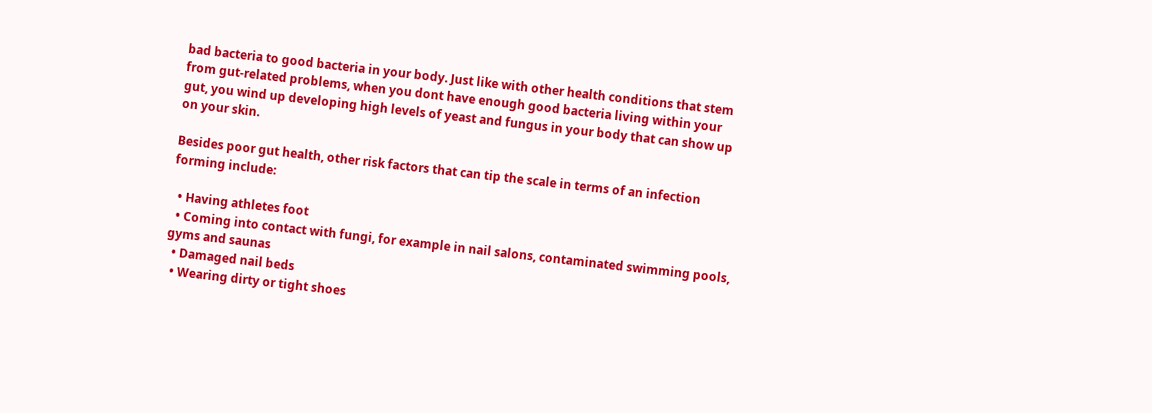bad bacteria to good bacteria in your body. Just like with other health conditions that stem from gut-related problems, when you dont have enough good bacteria living within your gut, you wind up developing high levels of yeast and fungus in your body that can show up on your skin.

Besides poor gut health, other risk factors that can tip the scale in terms of an infection forming include:

  • Having athletes foot
  • Coming into contact with fungi, for example in nail salons, contaminated swimming pools, gyms and saunas
  • Damaged nail beds
  • Wearing dirty or tight shoes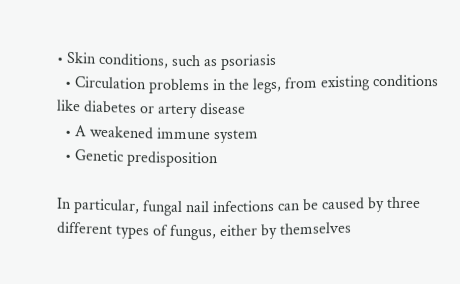• Skin conditions, such as psoriasis
  • Circulation problems in the legs, from existing conditions like diabetes or artery disease
  • A weakened immune system
  • Genetic predisposition

In particular, fungal nail infections can be caused by three different types of fungus, either by themselves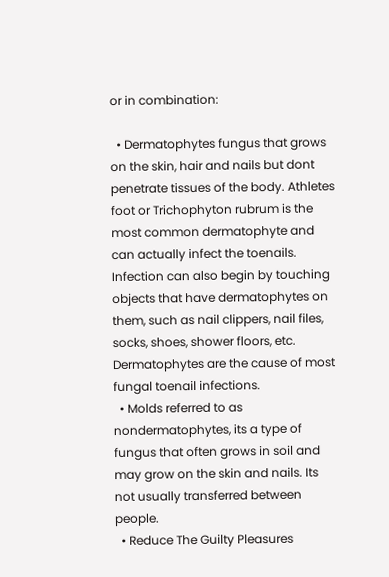or in combination:

  • Dermatophytes fungus that grows on the skin, hair and nails but dont penetrate tissues of the body. Athletes foot or Trichophyton rubrum is the most common dermatophyte and can actually infect the toenails. Infection can also begin by touching objects that have dermatophytes on them, such as nail clippers, nail files, socks, shoes, shower floors, etc. Dermatophytes are the cause of most fungal toenail infections.
  • Molds referred to as nondermatophytes, its a type of fungus that often grows in soil and may grow on the skin and nails. Its not usually transferred between people.
  • Reduce The Guilty Pleasures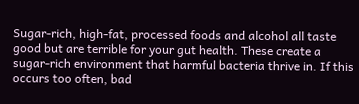Sugar-rich, high-fat, processed foods and alcohol all taste good but are terrible for your gut health. These create a sugar-rich environment that harmful bacteria thrive in. If this occurs too often, bad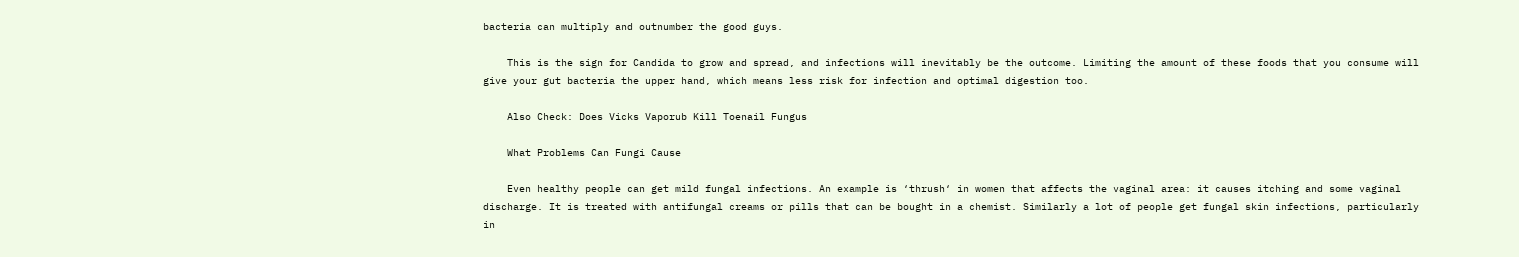bacteria can multiply and outnumber the good guys.

    This is the sign for Candida to grow and spread, and infections will inevitably be the outcome. Limiting the amount of these foods that you consume will give your gut bacteria the upper hand, which means less risk for infection and optimal digestion too.

    Also Check: Does Vicks Vaporub Kill Toenail Fungus

    What Problems Can Fungi Cause

    Even healthy people can get mild fungal infections. An example is ‘thrush‘ in women that affects the vaginal area: it causes itching and some vaginal discharge. It is treated with antifungal creams or pills that can be bought in a chemist. Similarly a lot of people get fungal skin infections, particularly in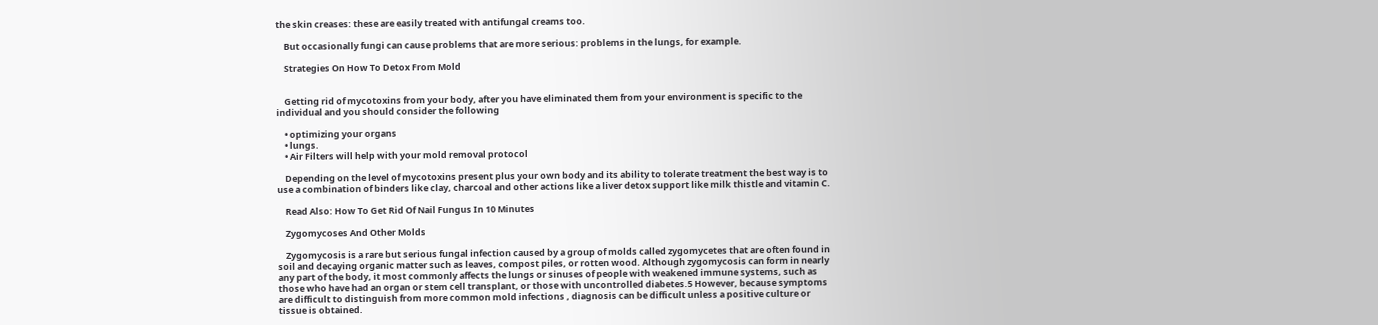the skin creases: these are easily treated with antifungal creams too.

    But occasionally fungi can cause problems that are more serious: problems in the lungs, for example.

    Strategies On How To Detox From Mold


    Getting rid of mycotoxins from your body, after you have eliminated them from your environment is specific to the individual and you should consider the following

    • optimizing your organs
    • lungs.
    • Air Filters will help with your mold removal protocol

    Depending on the level of mycotoxins present plus your own body and its ability to tolerate treatment the best way is to use a combination of binders like clay, charcoal and other actions like a liver detox support like milk thistle and vitamin C.

    Read Also: How To Get Rid Of Nail Fungus In 10 Minutes

    Zygomycoses And Other Molds

    Zygomycosis is a rare but serious fungal infection caused by a group of molds called zygomycetes that are often found in soil and decaying organic matter such as leaves, compost piles, or rotten wood. Although zygomycosis can form in nearly any part of the body, it most commonly affects the lungs or sinuses of people with weakened immune systems, such as those who have had an organ or stem cell transplant, or those with uncontrolled diabetes.5 However, because symptoms are difficult to distinguish from more common mold infections , diagnosis can be difficult unless a positive culture or tissue is obtained.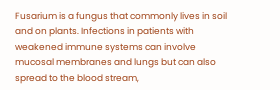Fusarium is a fungus that commonly lives in soil and on plants. Infections in patients with weakened immune systems can involve mucosal membranes and lungs but can also spread to the blood stream,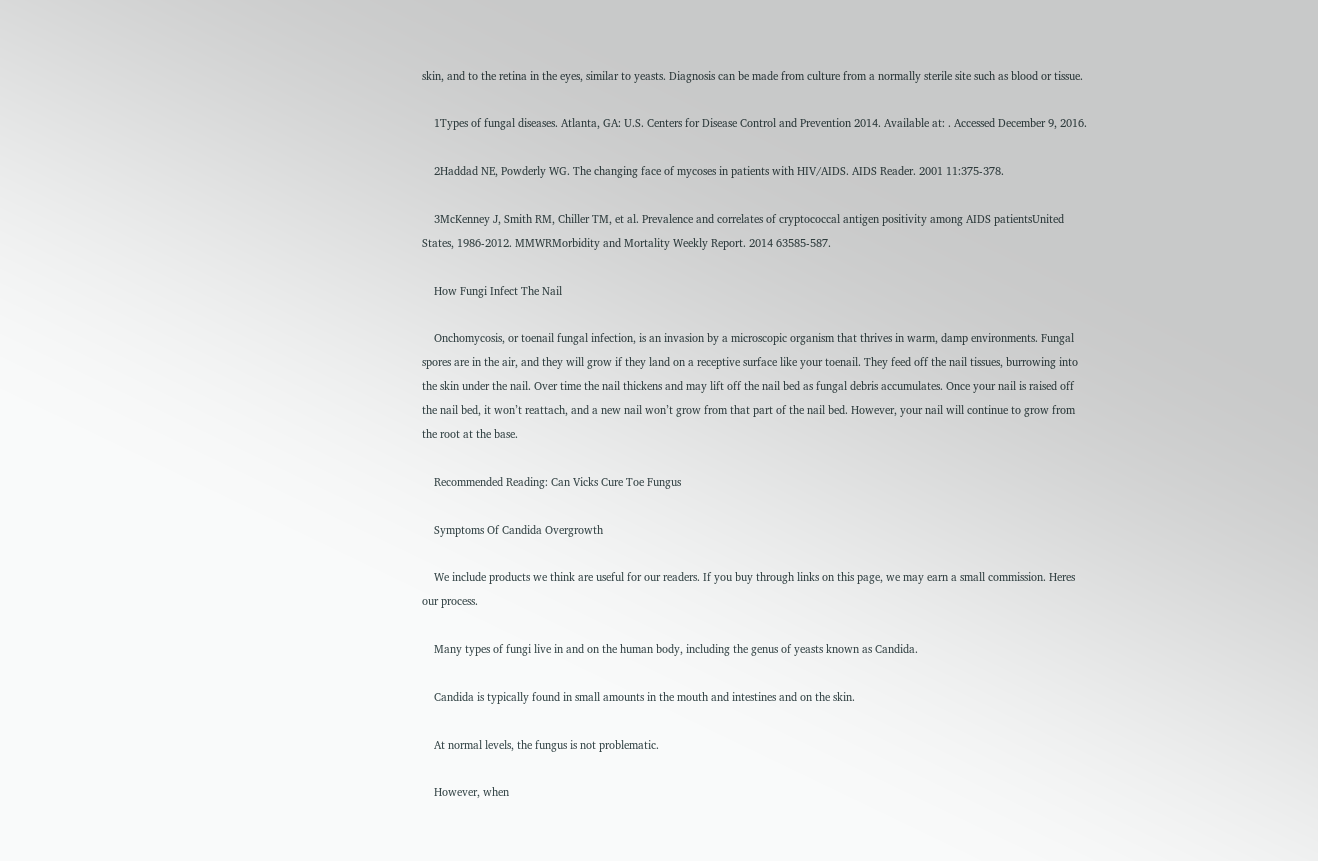skin, and to the retina in the eyes, similar to yeasts. Diagnosis can be made from culture from a normally sterile site such as blood or tissue.

    1Types of fungal diseases. Atlanta, GA: U.S. Centers for Disease Control and Prevention 2014. Available at: . Accessed December 9, 2016.

    2Haddad NE, Powderly WG. The changing face of mycoses in patients with HIV/AIDS. AIDS Reader. 2001 11:375-378.

    3McKenney J, Smith RM, Chiller TM, et al. Prevalence and correlates of cryptococcal antigen positivity among AIDS patientsUnited States, 1986-2012. MMWRMorbidity and Mortality Weekly Report. 2014 63585-587.

    How Fungi Infect The Nail

    Onchomycosis, or toenail fungal infection, is an invasion by a microscopic organism that thrives in warm, damp environments. Fungal spores are in the air, and they will grow if they land on a receptive surface like your toenail. They feed off the nail tissues, burrowing into the skin under the nail. Over time the nail thickens and may lift off the nail bed as fungal debris accumulates. Once your nail is raised off the nail bed, it won’t reattach, and a new nail won’t grow from that part of the nail bed. However, your nail will continue to grow from the root at the base.

    Recommended Reading: Can Vicks Cure Toe Fungus

    Symptoms Of Candida Overgrowth

    We include products we think are useful for our readers. If you buy through links on this page, we may earn a small commission. Heres our process.

    Many types of fungi live in and on the human body, including the genus of yeasts known as Candida.

    Candida is typically found in small amounts in the mouth and intestines and on the skin.

    At normal levels, the fungus is not problematic.

    However, when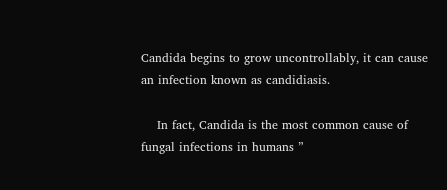Candida begins to grow uncontrollably, it can cause an infection known as candidiasis.

    In fact, Candida is the most common cause of fungal infections in humans ”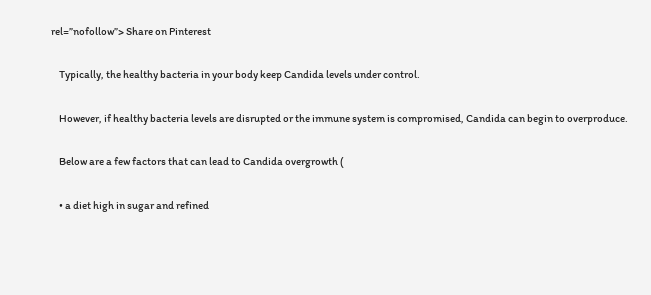rel=”nofollow”> Share on Pinterest

    Typically, the healthy bacteria in your body keep Candida levels under control.

    However, if healthy bacteria levels are disrupted or the immune system is compromised, Candida can begin to overproduce.

    Below are a few factors that can lead to Candida overgrowth (

    • a diet high in sugar and refined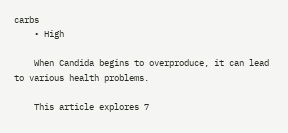carbs
    • High

    When Candida begins to overproduce, it can lead to various health problems.

    This article explores 7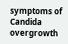symptoms of Candida overgrowth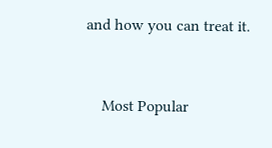and how you can treat it.


    Most Popular